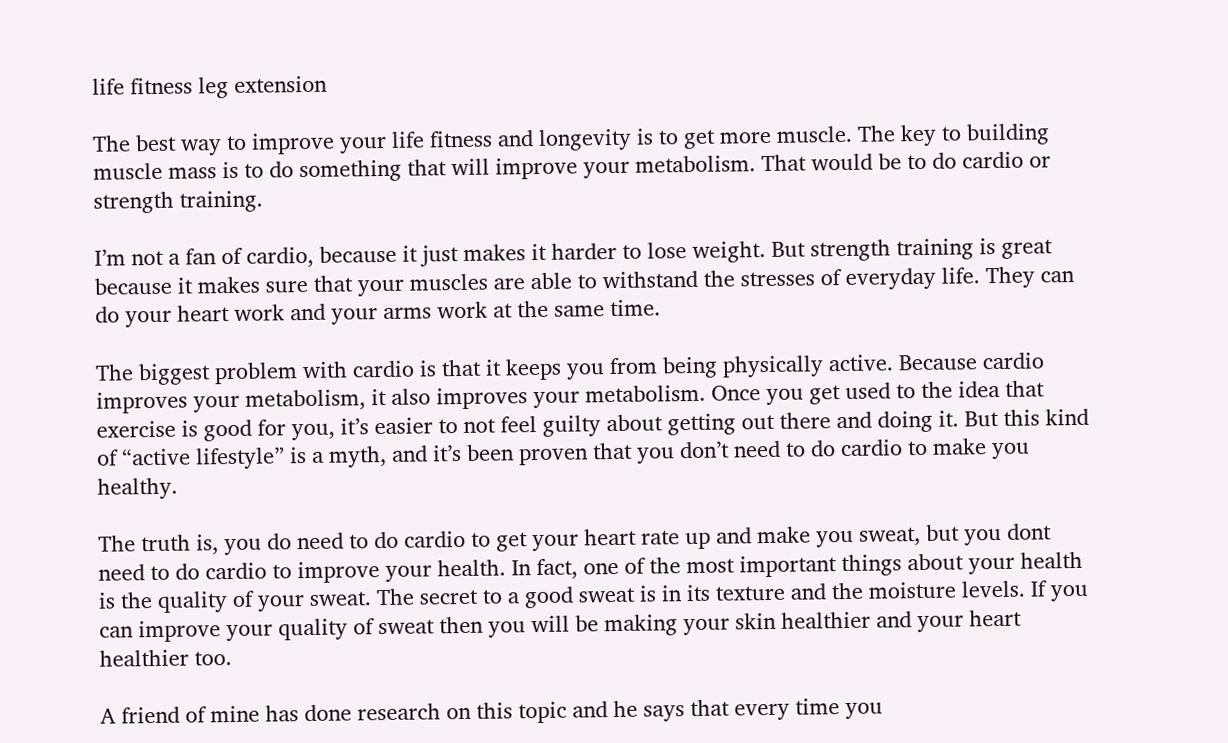life fitness leg extension

The best way to improve your life fitness and longevity is to get more muscle. The key to building muscle mass is to do something that will improve your metabolism. That would be to do cardio or strength training.

I’m not a fan of cardio, because it just makes it harder to lose weight. But strength training is great because it makes sure that your muscles are able to withstand the stresses of everyday life. They can do your heart work and your arms work at the same time.

The biggest problem with cardio is that it keeps you from being physically active. Because cardio improves your metabolism, it also improves your metabolism. Once you get used to the idea that exercise is good for you, it’s easier to not feel guilty about getting out there and doing it. But this kind of “active lifestyle” is a myth, and it’s been proven that you don’t need to do cardio to make you healthy.

The truth is, you do need to do cardio to get your heart rate up and make you sweat, but you dont need to do cardio to improve your health. In fact, one of the most important things about your health is the quality of your sweat. The secret to a good sweat is in its texture and the moisture levels. If you can improve your quality of sweat then you will be making your skin healthier and your heart healthier too.

A friend of mine has done research on this topic and he says that every time you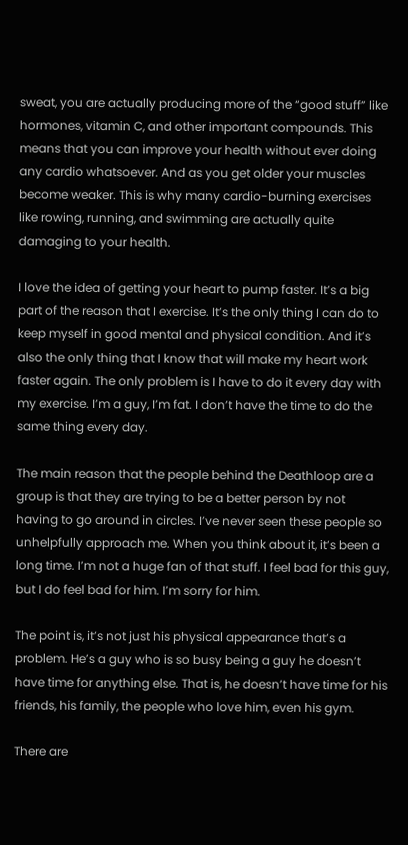sweat, you are actually producing more of the “good stuff” like hormones, vitamin C, and other important compounds. This means that you can improve your health without ever doing any cardio whatsoever. And as you get older your muscles become weaker. This is why many cardio-burning exercises like rowing, running, and swimming are actually quite damaging to your health.

I love the idea of getting your heart to pump faster. It’s a big part of the reason that I exercise. It’s the only thing I can do to keep myself in good mental and physical condition. And it’s also the only thing that I know that will make my heart work faster again. The only problem is I have to do it every day with my exercise. I’m a guy, I’m fat. I don’t have the time to do the same thing every day.

The main reason that the people behind the Deathloop are a group is that they are trying to be a better person by not having to go around in circles. I’ve never seen these people so unhelpfully approach me. When you think about it, it’s been a long time. I’m not a huge fan of that stuff. I feel bad for this guy, but I do feel bad for him. I’m sorry for him.

The point is, it’s not just his physical appearance that’s a problem. He’s a guy who is so busy being a guy he doesn’t have time for anything else. That is, he doesn’t have time for his friends, his family, the people who love him, even his gym.

There are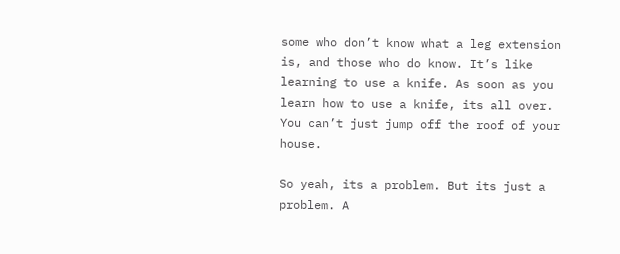some who don’t know what a leg extension is, and those who do know. It’s like learning to use a knife. As soon as you learn how to use a knife, its all over. You can’t just jump off the roof of your house.

So yeah, its a problem. But its just a problem. A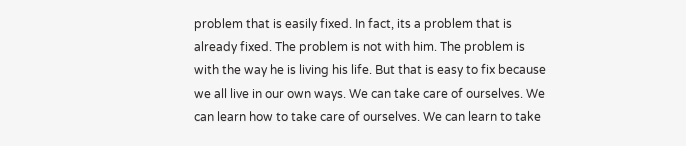problem that is easily fixed. In fact, its a problem that is already fixed. The problem is not with him. The problem is with the way he is living his life. But that is easy to fix because we all live in our own ways. We can take care of ourselves. We can learn how to take care of ourselves. We can learn to take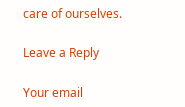care of ourselves.

Leave a Reply

Your email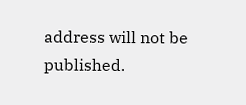address will not be published.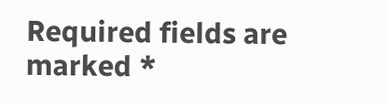Required fields are marked *